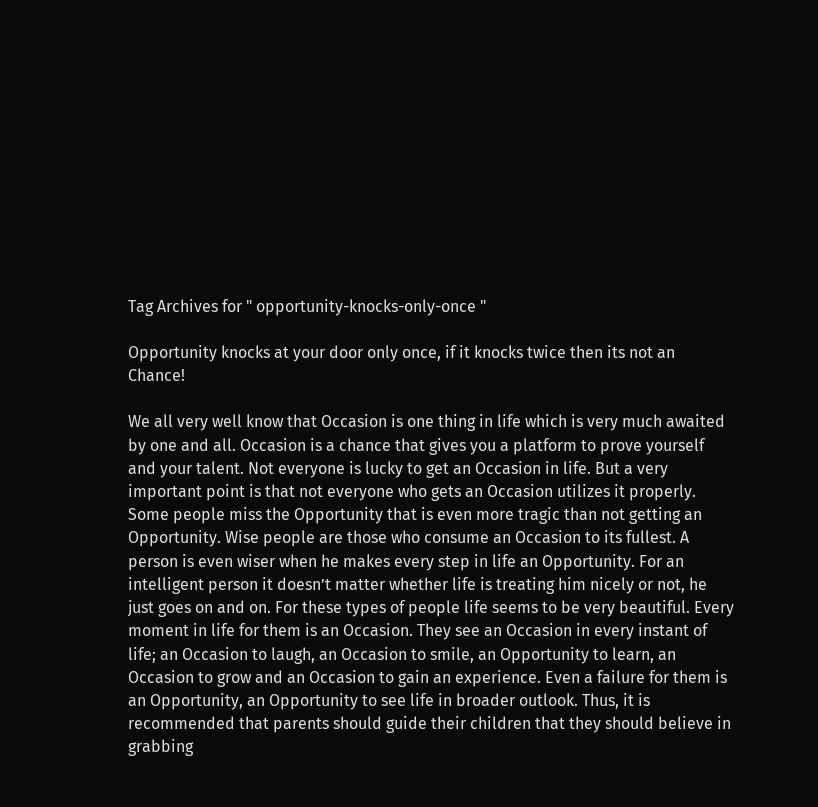Tag Archives for " opportunity-knocks-only-once "

Opportunity knocks at your door only once, if it knocks twice then its not an Chance!

We all very well know that Occasion is one thing in life which is very much awaited by one and all. Occasion is a chance that gives you a platform to prove yourself and your talent. Not everyone is lucky to get an Occasion in life. But a very important point is that not everyone who gets an Occasion utilizes it properly. Some people miss the Opportunity that is even more tragic than not getting an Opportunity. Wise people are those who consume an Occasion to its fullest. A person is even wiser when he makes every step in life an Opportunity. For an intelligent person it doesn’t matter whether life is treating him nicely or not, he just goes on and on. For these types of people life seems to be very beautiful. Every moment in life for them is an Occasion. They see an Occasion in every instant of life; an Occasion to laugh, an Occasion to smile, an Opportunity to learn, an Occasion to grow and an Occasion to gain an experience. Even a failure for them is an Opportunity, an Opportunity to see life in broader outlook. Thus, it is recommended that parents should guide their children that they should believe in grabbing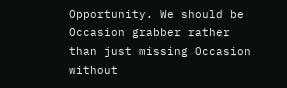Opportunity. We should be Occasion grabber rather than just missing Occasion without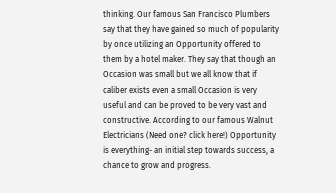thinking. Our famous San Francisco Plumbers say that they have gained so much of popularity by once utilizing an Opportunity offered to them by a hotel maker. They say that though an Occasion was small but we all know that if caliber exists even a small Occasion is very useful and can be proved to be very vast and constructive. According to our famous Walnut Electricians (Need one? click here!) Opportunity is everything- an initial step towards success, a chance to grow and progress.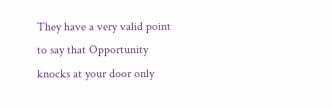They have a very valid point to say that Opportunity knocks at your door only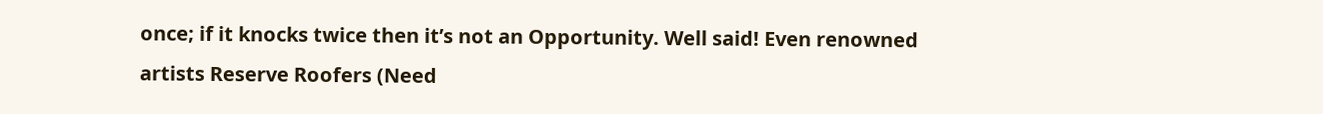once; if it knocks twice then it’s not an Opportunity. Well said! Even renowned artists Reserve Roofers (Need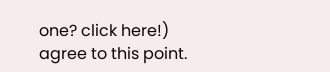one? click here!) agree to this point.